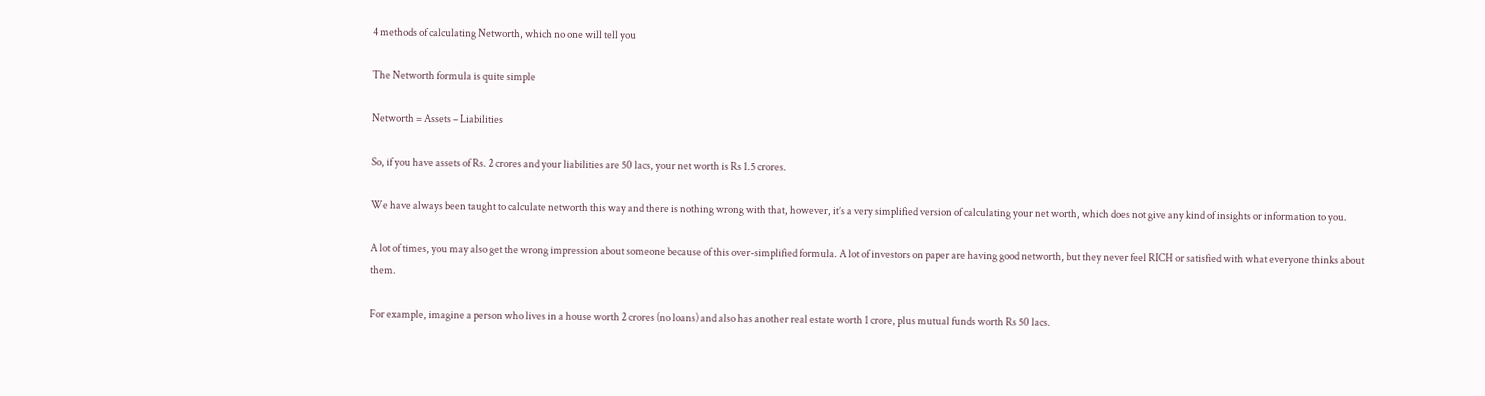4 methods of calculating Networth, which no one will tell you

The Networth formula is quite simple

Networth = Assets – Liabilities

So, if you have assets of Rs. 2 crores and your liabilities are 50 lacs, your net worth is Rs 1.5 crores.

We have always been taught to calculate networth this way and there is nothing wrong with that, however, it’s a very simplified version of calculating your net worth, which does not give any kind of insights or information to you.

A lot of times, you may also get the wrong impression about someone because of this over-simplified formula. A lot of investors on paper are having good networth, but they never feel RICH or satisfied with what everyone thinks about them.

For example, imagine a person who lives in a house worth 2 crores (no loans) and also has another real estate worth 1 crore, plus mutual funds worth Rs 50 lacs.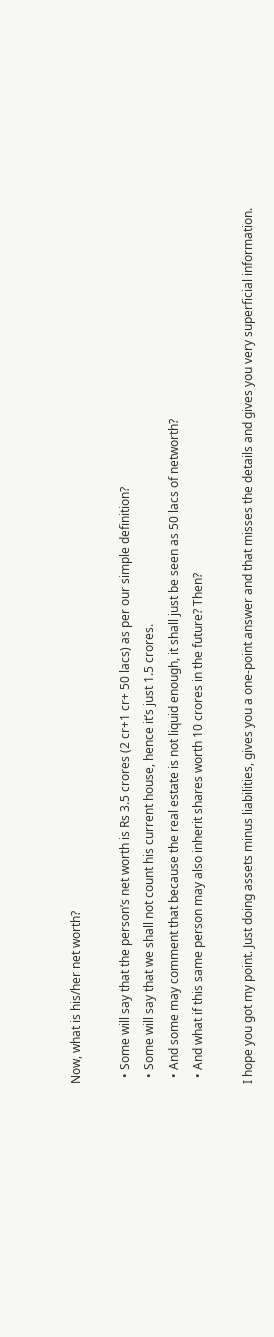Now, what is his/her net worth?

  • Some will say that the person’s net worth is Rs 3.5 crores (2 cr+1 cr+ 50 lacs) as per our simple definition?
  • Some will say that we shall not count his current house, hence it’s just 1.5 crores.
  • And some may comment that because the real estate is not liquid enough, it shall just be seen as 50 lacs of networth?
  • And what if this same person may also inherit shares worth 10 crores in the future? Then?

I hope you got my point. Just doing assets minus liabilities, gives you a one-point answer and that misses the details and gives you very superficial information.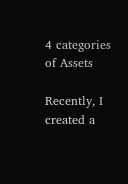4 categories of Assets

Recently, I created a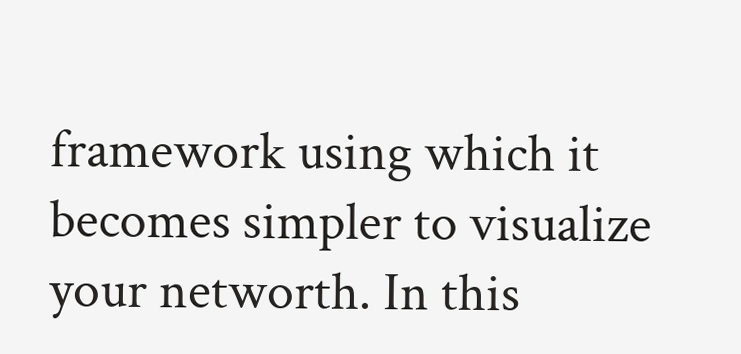framework using which it becomes simpler to visualize your networth. In this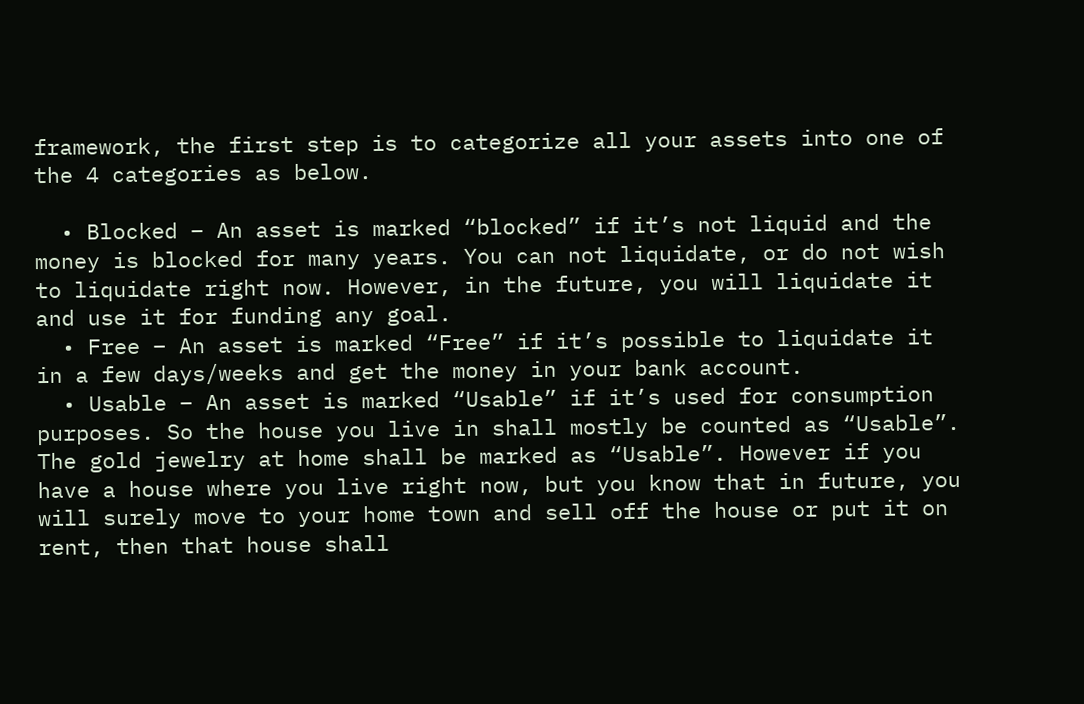framework, the first step is to categorize all your assets into one of the 4 categories as below.

  • Blocked – An asset is marked “blocked” if it’s not liquid and the money is blocked for many years. You can not liquidate, or do not wish to liquidate right now. However, in the future, you will liquidate it and use it for funding any goal.
  • Free – An asset is marked “Free” if it’s possible to liquidate it in a few days/weeks and get the money in your bank account.
  • Usable – An asset is marked “Usable” if it’s used for consumption purposes. So the house you live in shall mostly be counted as “Usable”. The gold jewelry at home shall be marked as “Usable”. However if you have a house where you live right now, but you know that in future, you will surely move to your home town and sell off the house or put it on rent, then that house shall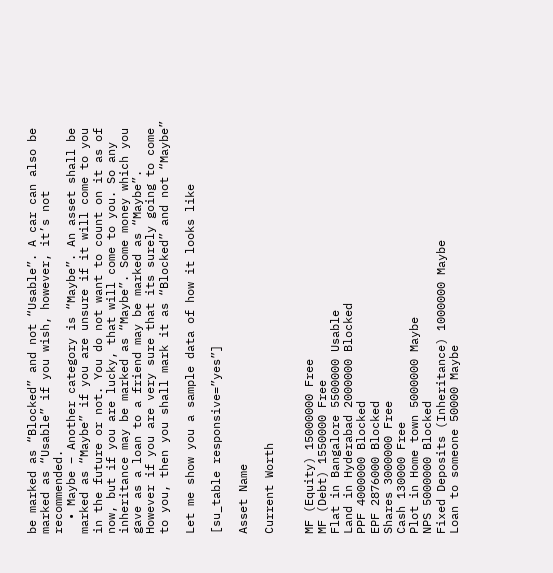be marked as “Blocked” and not “Usable”. A car can also be marked as “Usable” if you wish, however, it’s not recommended.
  • Maybe – Another category is “Maybe”. An asset shall be marked as “Maybe” if you are unsure if it will come to you in the future or not. You do not want to count on it as of now, but if you are lucky, that will come to you. So any inheritance may be marked as “Maybe”. Some money which you gave as a loan to a friend may be marked as “Maybe”.  However if you are very sure that its surely going to come to you, then you shall mark it as “Blocked” and not “Maybe”

Let me show you a sample data of how it looks like

[su_table responsive=”yes”]

Asset Name

Current Worth


MF (Equity) 15000000 Free
MF (Debt) 1550000 Free
Flat in Bangalore 5500000 Usable
Land in Hyderabad 2000000 Blocked
PPF 4000000 Blocked
EPF 2876000 Blocked
Shares 3000000 Free
Cash 130000 Free
Plot in Home town 5000000 Maybe
NPS 5000000 Blocked
Fixed Deposits (Inheritance) 1000000 Maybe
Loan to someone 50000 Maybe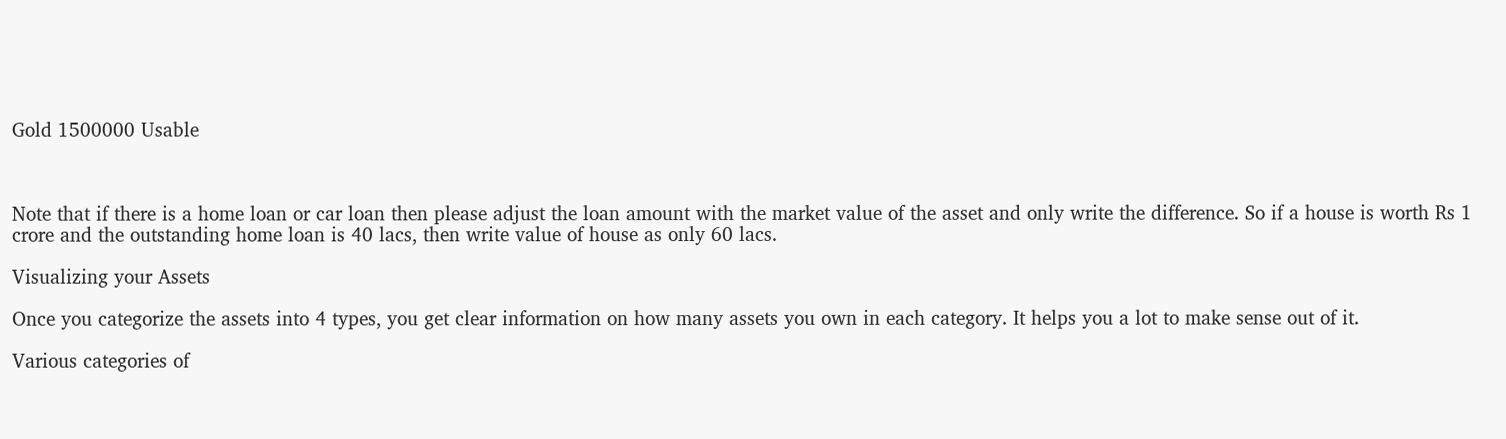Gold 1500000 Usable



Note that if there is a home loan or car loan then please adjust the loan amount with the market value of the asset and only write the difference. So if a house is worth Rs 1 crore and the outstanding home loan is 40 lacs, then write value of house as only 60 lacs.

Visualizing your Assets

Once you categorize the assets into 4 types, you get clear information on how many assets you own in each category. It helps you a lot to make sense out of it.

Various categories of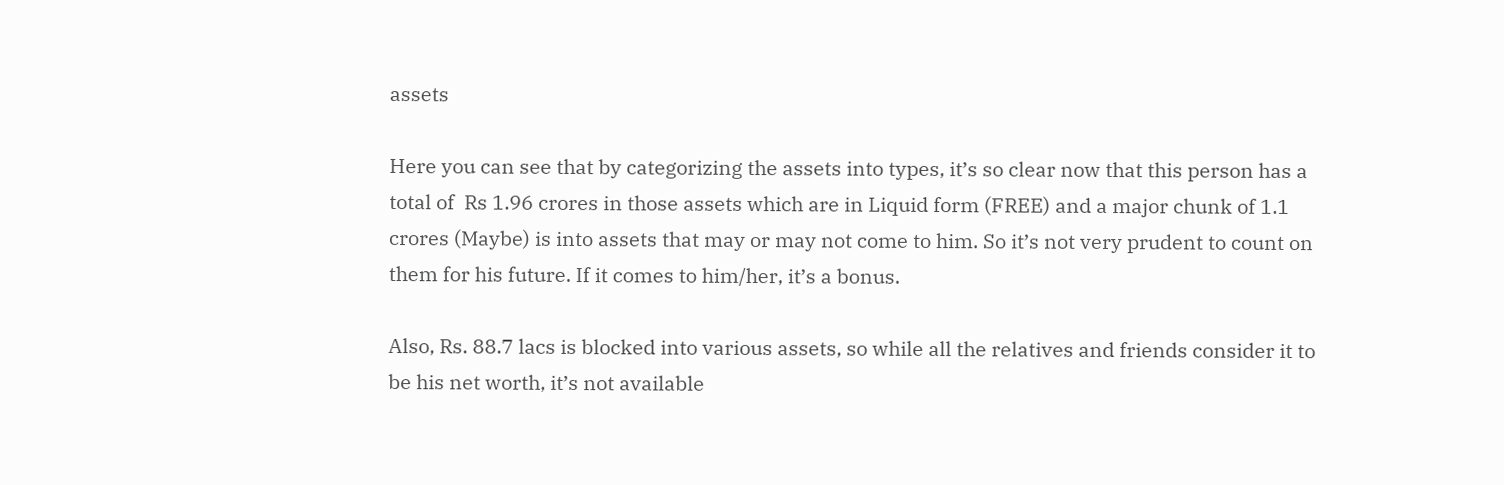assets

Here you can see that by categorizing the assets into types, it’s so clear now that this person has a total of  Rs 1.96 crores in those assets which are in Liquid form (FREE) and a major chunk of 1.1 crores (Maybe) is into assets that may or may not come to him. So it’s not very prudent to count on them for his future. If it comes to him/her, it’s a bonus.

Also, Rs. 88.7 lacs is blocked into various assets, so while all the relatives and friends consider it to be his net worth, it’s not available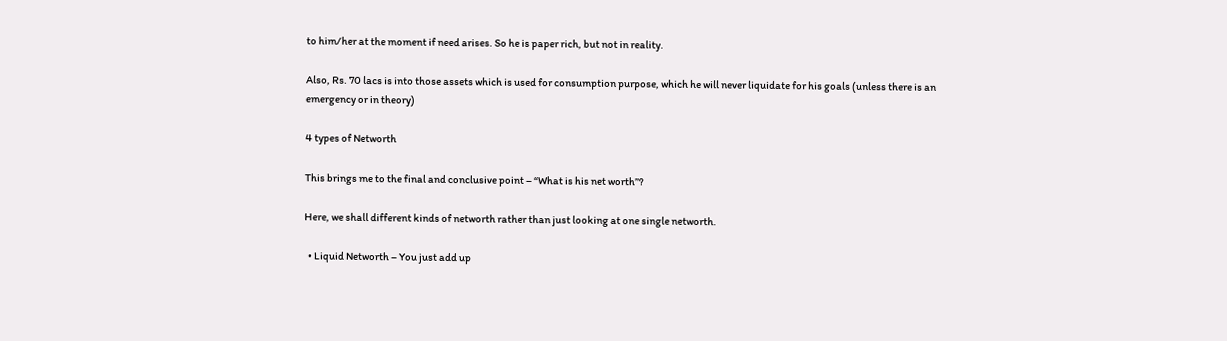to him/her at the moment if need arises. So he is paper rich, but not in reality.

Also, Rs. 70 lacs is into those assets which is used for consumption purpose, which he will never liquidate for his goals (unless there is an emergency or in theory)

4 types of Networth

This brings me to the final and conclusive point – “What is his net worth”?

Here, we shall different kinds of networth rather than just looking at one single networth.

  • Liquid Networth – You just add up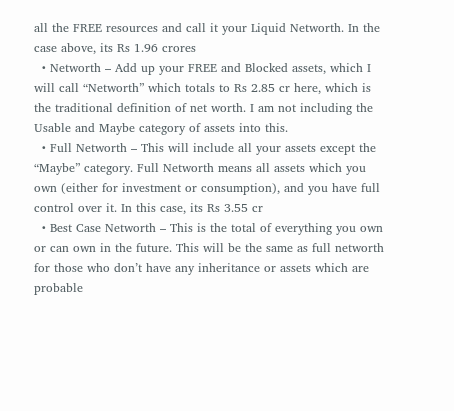all the FREE resources and call it your Liquid Networth. In the case above, its Rs 1.96 crores
  • Networth – Add up your FREE and Blocked assets, which I will call “Networth” which totals to Rs 2.85 cr here, which is the traditional definition of net worth. I am not including the Usable and Maybe category of assets into this.
  • Full Networth – This will include all your assets except the “Maybe” category. Full Networth means all assets which you own (either for investment or consumption), and you have full control over it. In this case, its Rs 3.55 cr
  • Best Case Networth – This is the total of everything you own or can own in the future. This will be the same as full networth for those who don’t have any inheritance or assets which are probable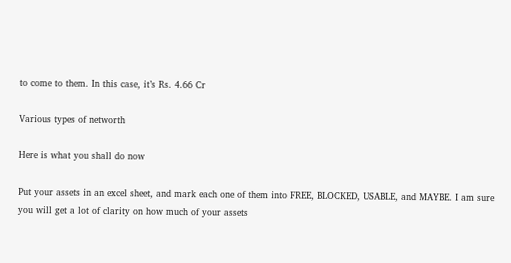to come to them. In this case, it’s Rs. 4.66 Cr

Various types of networth

Here is what you shall do now

Put your assets in an excel sheet, and mark each one of them into FREE, BLOCKED, USABLE, and MAYBE. I am sure you will get a lot of clarity on how much of your assets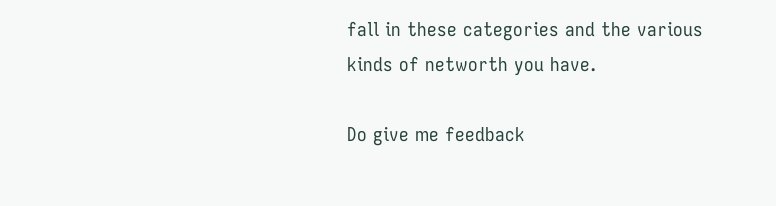fall in these categories and the various kinds of networth you have.

Do give me feedback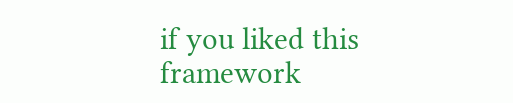if you liked this framework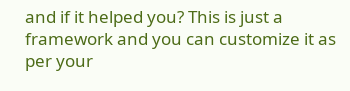and if it helped you? This is just a framework and you can customize it as per your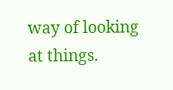way of looking at things.